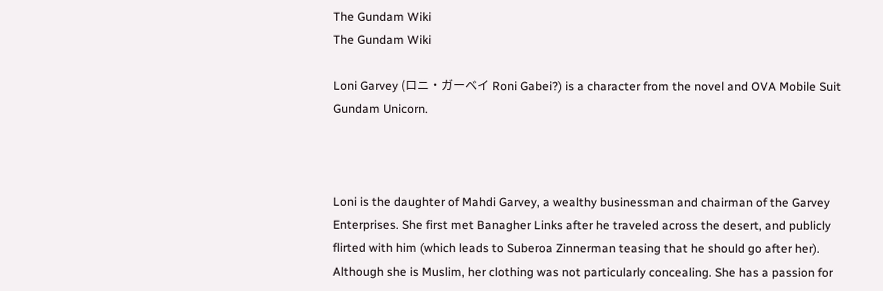The Gundam Wiki
The Gundam Wiki

Loni Garvey (ロニ・ガーベイ Roni Gabei?) is a character from the novel and OVA Mobile Suit Gundam Unicorn.



Loni is the daughter of Mahdi Garvey, a wealthy businessman and chairman of the Garvey Enterprises. She first met Banagher Links after he traveled across the desert, and publicly flirted with him (which leads to Suberoa Zinnerman teasing that he should go after her). Although she is Muslim, her clothing was not particularly concealing. She has a passion for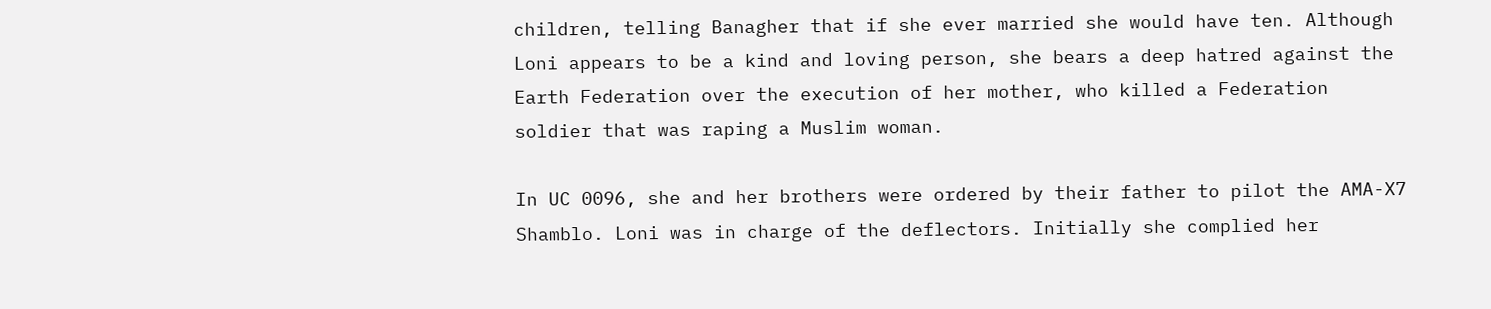children, telling Banagher that if she ever married she would have ten. Although Loni appears to be a kind and loving person, she bears a deep hatred against the Earth Federation over the execution of her mother, who killed a Federation soldier that was raping a Muslim woman.

In UC 0096, she and her brothers were ordered by their father to pilot the AMA-X7 Shamblo. Loni was in charge of the deflectors. Initially she complied her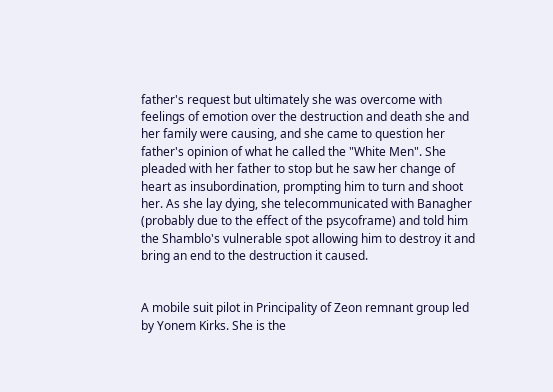father's request but ultimately she was overcome with feelings of emotion over the destruction and death she and her family were causing, and she came to question her father's opinion of what he called the "White Men". She pleaded with her father to stop but he saw her change of heart as insubordination, prompting him to turn and shoot her. As she lay dying, she telecommunicated with Banagher (probably due to the effect of the psycoframe) and told him the Shamblo's vulnerable spot allowing him to destroy it and bring an end to the destruction it caused.


A mobile suit pilot in Principality of Zeon remnant group led by Yonem Kirks. She is the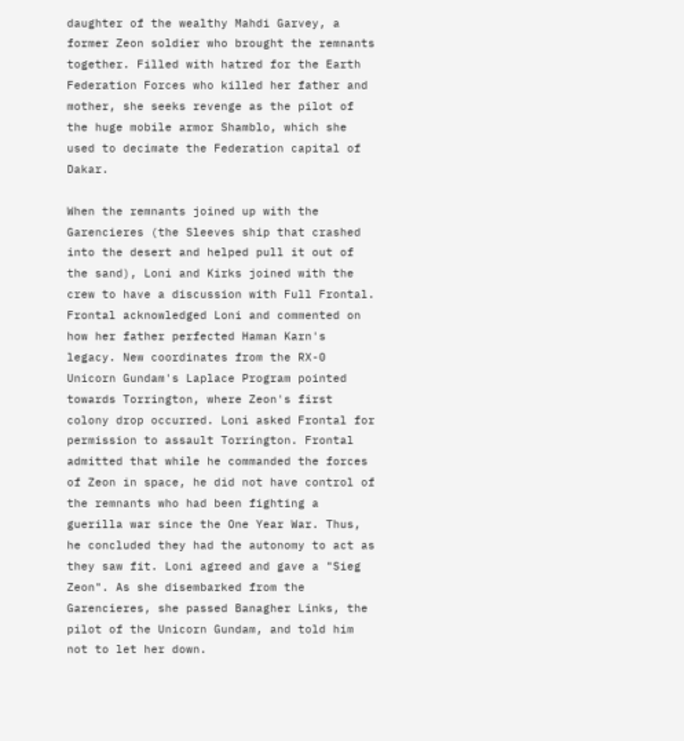daughter of the wealthy Mahdi Garvey, a former Zeon soldier who brought the remnants together. Filled with hatred for the Earth Federation Forces who killed her father and mother, she seeks revenge as the pilot of the huge mobile armor Shamblo, which she used to decimate the Federation capital of Dakar.

When the remnants joined up with the Garencieres (the Sleeves ship that crashed into the desert and helped pull it out of the sand), Loni and Kirks joined with the crew to have a discussion with Full Frontal. Frontal acknowledged Loni and commented on how her father perfected Haman Karn's legacy. New coordinates from the RX-0 Unicorn Gundam's Laplace Program pointed towards Torrington, where Zeon's first colony drop occurred. Loni asked Frontal for permission to assault Torrington. Frontal admitted that while he commanded the forces of Zeon in space, he did not have control of the remnants who had been fighting a guerilla war since the One Year War. Thus, he concluded they had the autonomy to act as they saw fit. Loni agreed and gave a "Sieg Zeon". As she disembarked from the Garencieres, she passed Banagher Links, the pilot of the Unicorn Gundam, and told him not to let her down.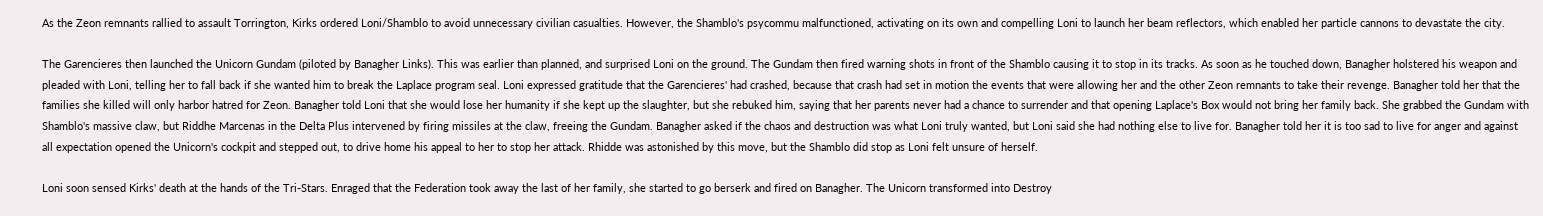As the Zeon remnants rallied to assault Torrington, Kirks ordered Loni/Shamblo to avoid unnecessary civilian casualties. However, the Shamblo's psycommu malfunctioned, activating on its own and compelling Loni to launch her beam reflectors, which enabled her particle cannons to devastate the city.

The Garencieres then launched the Unicorn Gundam (piloted by Banagher Links). This was earlier than planned, and surprised Loni on the ground. The Gundam then fired warning shots in front of the Shamblo causing it to stop in its tracks. As soon as he touched down, Banagher holstered his weapon and pleaded with Loni, telling her to fall back if she wanted him to break the Laplace program seal. Loni expressed gratitude that the Garencieres' had crashed, because that crash had set in motion the events that were allowing her and the other Zeon remnants to take their revenge. Banagher told her that the families she killed will only harbor hatred for Zeon. Banagher told Loni that she would lose her humanity if she kept up the slaughter, but she rebuked him, saying that her parents never had a chance to surrender and that opening Laplace's Box would not bring her family back. She grabbed the Gundam with Shamblo's massive claw, but Riddhe Marcenas in the Delta Plus intervened by firing missiles at the claw, freeing the Gundam. Banagher asked if the chaos and destruction was what Loni truly wanted, but Loni said she had nothing else to live for. Banagher told her it is too sad to live for anger and against all expectation opened the Unicorn's cockpit and stepped out, to drive home his appeal to her to stop her attack. Rhidde was astonished by this move, but the Shamblo did stop as Loni felt unsure of herself.

Loni soon sensed Kirks' death at the hands of the Tri-Stars. Enraged that the Federation took away the last of her family, she started to go berserk and fired on Banagher. The Unicorn transformed into Destroy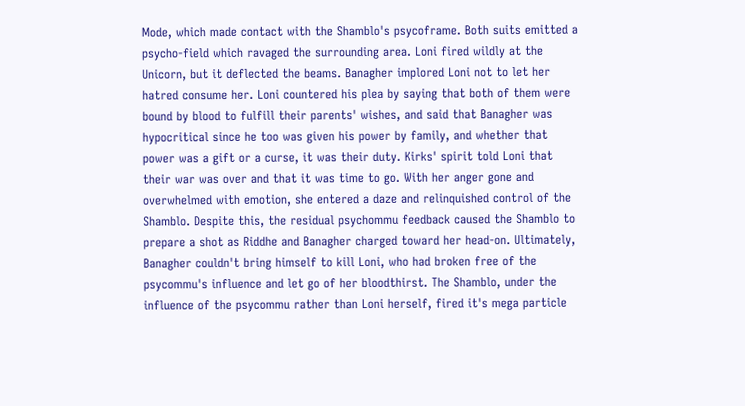Mode, which made contact with the Shamblo's psycoframe. Both suits emitted a psycho-field which ravaged the surrounding area. Loni fired wildly at the Unicorn, but it deflected the beams. Banagher implored Loni not to let her hatred consume her. Loni countered his plea by saying that both of them were bound by blood to fulfill their parents' wishes, and said that Banagher was hypocritical since he too was given his power by family, and whether that power was a gift or a curse, it was their duty. Kirks' spirit told Loni that their war was over and that it was time to go. With her anger gone and overwhelmed with emotion, she entered a daze and relinquished control of the Shamblo. Despite this, the residual psychommu feedback caused the Shamblo to prepare a shot as Riddhe and Banagher charged toward her head-on. Ultimately, Banagher couldn't bring himself to kill Loni, who had broken free of the psycommu's influence and let go of her bloodthirst. The Shamblo, under the influence of the psycommu rather than Loni herself, fired it's mega particle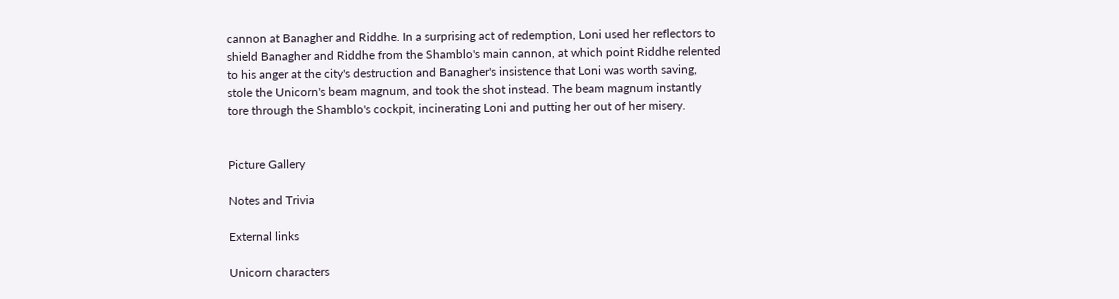cannon at Banagher and Riddhe. In a surprising act of redemption, Loni used her reflectors to shield Banagher and Riddhe from the Shamblo's main cannon, at which point Riddhe relented to his anger at the city's destruction and Banagher's insistence that Loni was worth saving, stole the Unicorn's beam magnum, and took the shot instead. The beam magnum instantly tore through the Shamblo's cockpit, incinerating Loni and putting her out of her misery.


Picture Gallery

Notes and Trivia

External links

Unicorn characters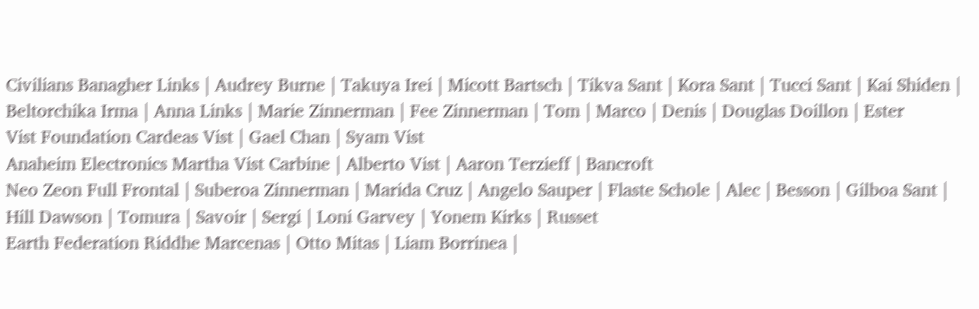Civilians Banagher Links | Audrey Burne | Takuya Irei | Micott Bartsch | Tikva Sant | Kora Sant | Tucci Sant | Kai Shiden | Beltorchika Irma | Anna Links | Marie Zinnerman | Fee Zinnerman | Tom | Marco | Denis | Douglas Doillon | Ester
Vist Foundation Cardeas Vist | Gael Chan | Syam Vist
Anaheim Electronics Martha Vist Carbine | Alberto Vist | Aaron Terzieff | Bancroft
Neo Zeon Full Frontal | Suberoa Zinnerman | Marida Cruz | Angelo Sauper | Flaste Schole | Alec | Besson | Gilboa Sant | Hill Dawson | Tomura | Savoir | Sergi | Loni Garvey | Yonem Kirks | Russet
Earth Federation Riddhe Marcenas | Otto Mitas | Liam Borrinea |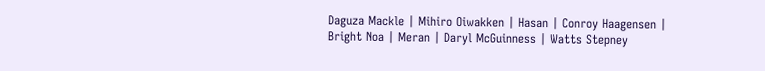Daguza Mackle | Mihiro Oiwakken | Hasan | Conroy Haagensen | Bright Noa | Meran | Daryl McGuinness | Watts Stepney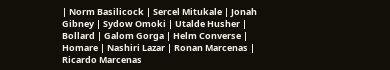| Norm Basilicock | Sercel Mitukale | Jonah Gibney | Sydow Omoki | Utalde Husher | Bollard | Galom Gorga | Helm Converse | Homare | Nashiri Lazar | Ronan Marcenas | Ricardo Marcenas